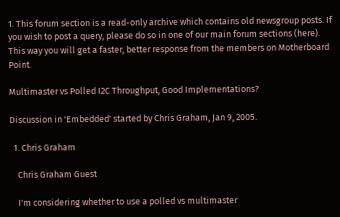1. This forum section is a read-only archive which contains old newsgroup posts. If you wish to post a query, please do so in one of our main forum sections (here). This way you will get a faster, better response from the members on Motherboard Point.

Multimaster vs Polled I2C Throughput, Good Implementations?

Discussion in 'Embedded' started by Chris Graham, Jan 9, 2005.

  1. Chris Graham

    Chris Graham Guest

    I'm considering whether to use a polled vs multimaster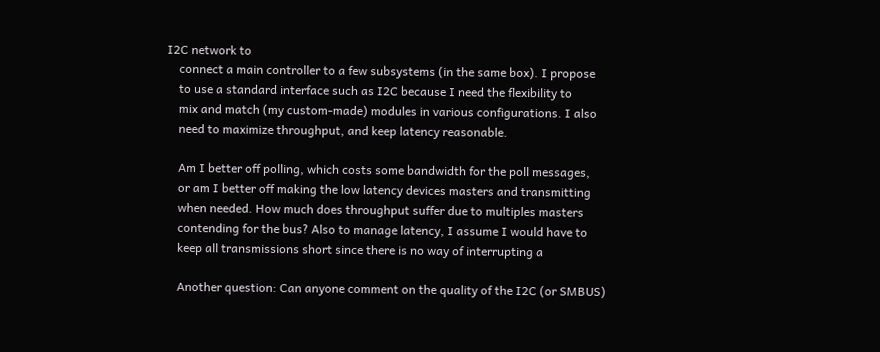I2C network to
    connect a main controller to a few subsystems (in the same box). I propose
    to use a standard interface such as I2C because I need the flexibility to
    mix and match (my custom-made) modules in various configurations. I also
    need to maximize throughput, and keep latency reasonable.

    Am I better off polling, which costs some bandwidth for the poll messages,
    or am I better off making the low latency devices masters and transmitting
    when needed. How much does throughput suffer due to multiples masters
    contending for the bus? Also to manage latency, I assume I would have to
    keep all transmissions short since there is no way of interrupting a

    Another question: Can anyone comment on the quality of the I2C (or SMBUS)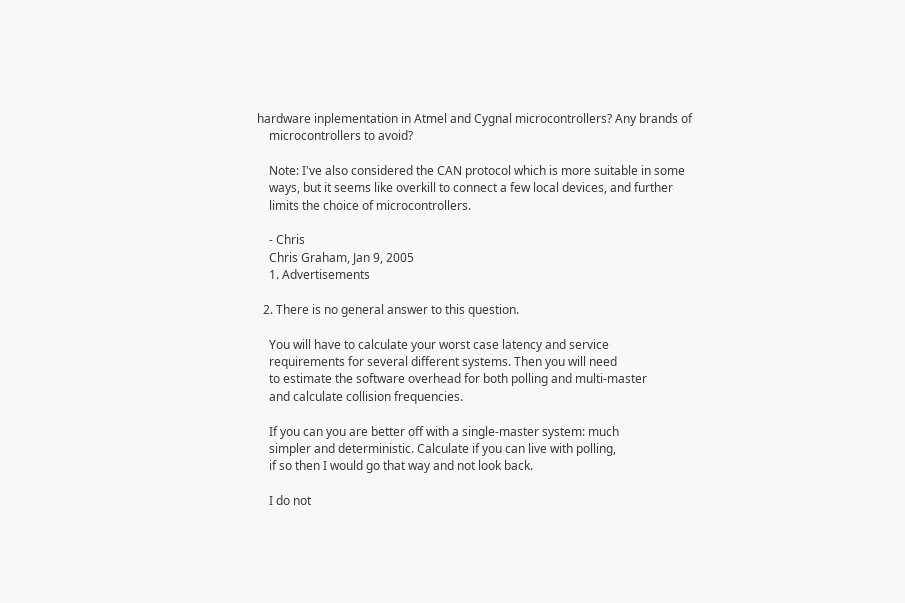hardware inplementation in Atmel and Cygnal microcontrollers? Any brands of
    microcontrollers to avoid?

    Note: I've also considered the CAN protocol which is more suitable in some
    ways, but it seems like overkill to connect a few local devices, and further
    limits the choice of microcontrollers.

    - Chris
    Chris Graham, Jan 9, 2005
    1. Advertisements

  2. There is no general answer to this question.

    You will have to calculate your worst case latency and service
    requirements for several different systems. Then you will need
    to estimate the software overhead for both polling and multi-master
    and calculate collision frequencies.

    If you can you are better off with a single-master system: much
    simpler and deterministic. Calculate if you can live with polling,
    if so then I would go that way and not look back.

    I do not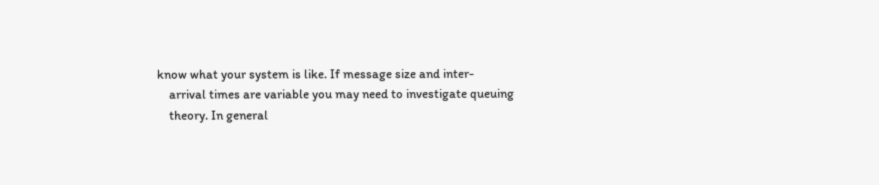know what your system is like. If message size and inter-
    arrival times are variable you may need to investigate queuing
    theory. In general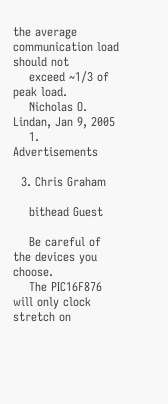the average communication load should not
    exceed ~1/3 of peak load.
    Nicholas O. Lindan, Jan 9, 2005
    1. Advertisements

  3. Chris Graham

    bithead Guest

    Be careful of the devices you choose.
    The PIC16F876 will only clock stretch on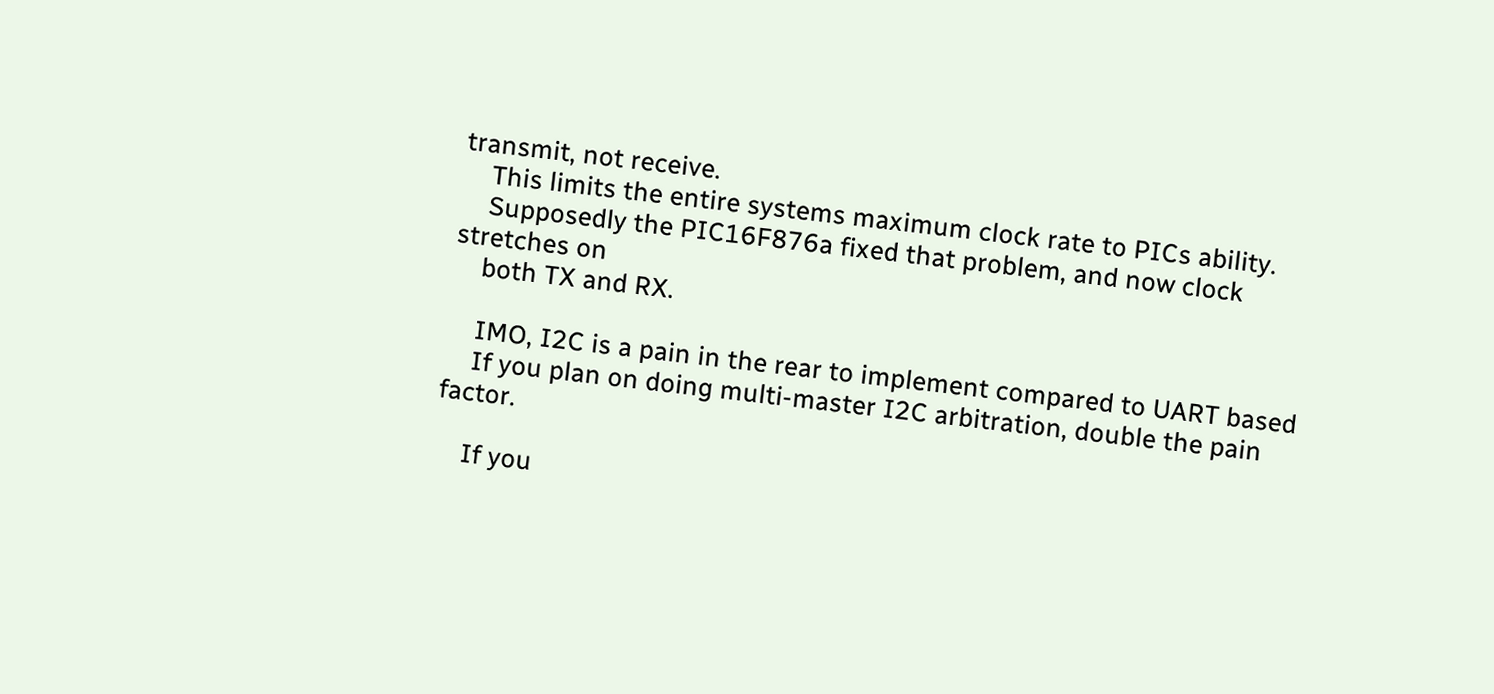transmit, not receive.
    This limits the entire systems maximum clock rate to PICs ability.
    Supposedly the PIC16F876a fixed that problem, and now clock stretches on
    both TX and RX.

    IMO, I2C is a pain in the rear to implement compared to UART based
    If you plan on doing multi-master I2C arbitration, double the pain factor.

    If you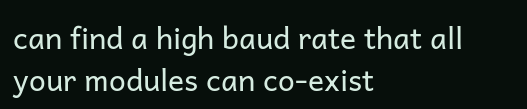can find a high baud rate that all your modules can co-exist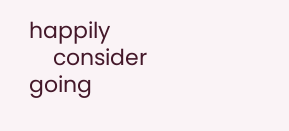happily
    consider going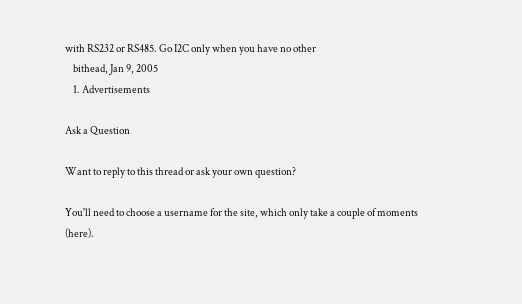with RS232 or RS485. Go I2C only when you have no other
    bithead, Jan 9, 2005
    1. Advertisements

Ask a Question

Want to reply to this thread or ask your own question?

You'll need to choose a username for the site, which only take a couple of moments (here).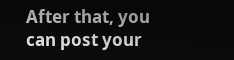After that, you can post your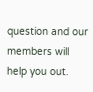question and our members will help you out.